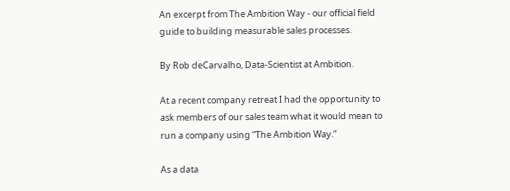An excerpt from The Ambition Way - our official field guide to building measurable sales processes.

By Rob deCarvalho, Data-Scientist at Ambition.

At a recent company retreat I had the opportunity to ask members of our sales team what it would mean to run a company using “The Ambition Way.”

As a data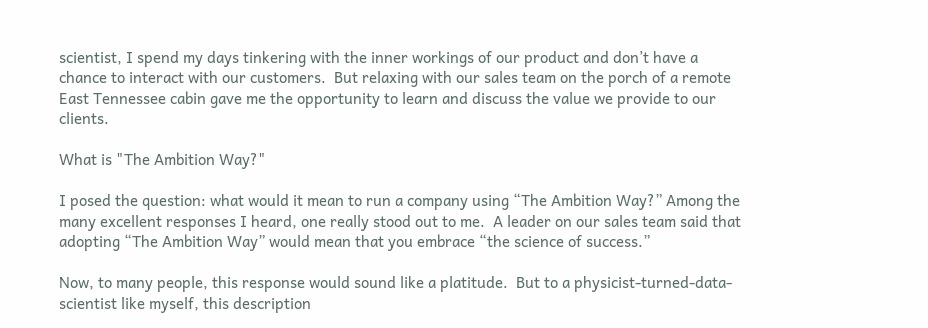scientist, I spend my days tinkering with the inner workings of our product and don’t have a chance to interact with our customers.  But relaxing with our sales team on the porch of a remote East Tennessee cabin gave me the opportunity to learn and discuss the value we provide to our clients.

What is "The Ambition Way?"

I posed the question: what would it mean to run a company using “The Ambition Way?” Among the many excellent responses I heard, one really stood out to me.  A leader on our sales team said that adopting “The Ambition Way” would mean that you embrace “the science of success.”

Now, to many people, this response would sound like a platitude.  But to a physicist-turned-data-scientist like myself, this description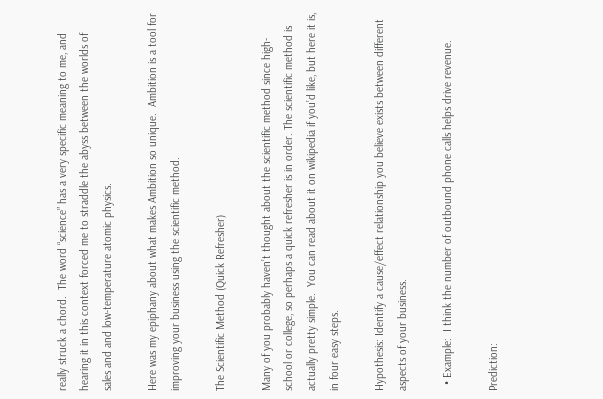really struck a chord.  The word “science” has a very specific meaning to me, and hearing it in this context forced me to straddle the abyss between the worlds of sales and and low-temperature atomic physics.

Here was my epiphany about what makes Ambition so unique.  Ambition is a tool for improving your business using the scientific method.

The Scientific Method (Quick Refresher)

Many of you probably haven’t thought about the scientific method since high-school or college, so perhaps a quick refresher is in order. The scientific method is actually pretty simple.  You can read about it on wikipedia if you’d like, but here it is, in four easy steps.

Hypothesis: Identify a cause/effect relationship you believe exists between different aspects of your business.

  • Example:  I think the number of outbound phone calls helps drive revenue.

Prediction: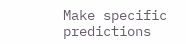Make specific predictions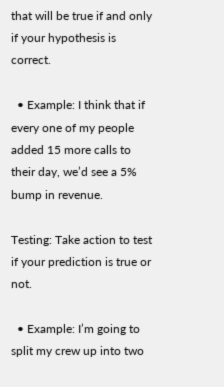that will be true if and only if your hypothesis is correct.

  • Example: I think that if every one of my people added 15 more calls to their day, we’d see a 5% bump in revenue.

Testing: Take action to test if your prediction is true or not.

  • Example: I’m going to split my crew up into two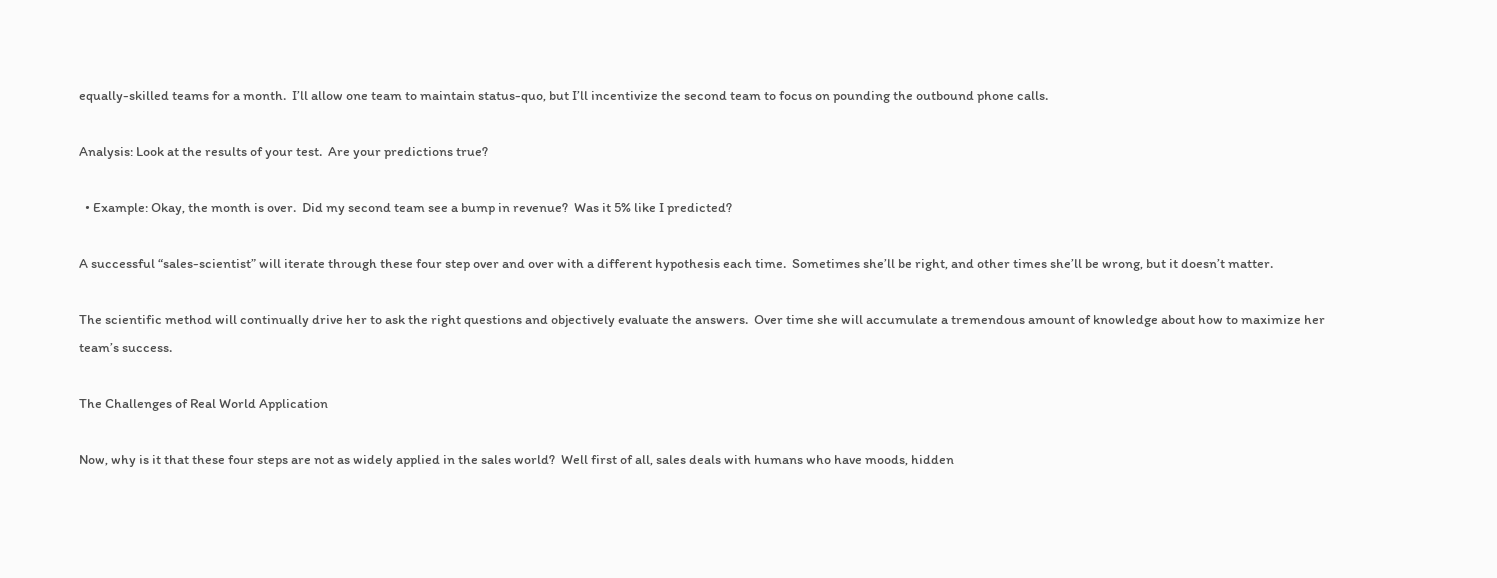equally-skilled teams for a month.  I’ll allow one team to maintain status-quo, but I’ll incentivize the second team to focus on pounding the outbound phone calls.

Analysis: Look at the results of your test.  Are your predictions true?

  • Example: Okay, the month is over.  Did my second team see a bump in revenue?  Was it 5% like I predicted?

A successful “sales-scientist” will iterate through these four step over and over with a different hypothesis each time.  Sometimes she’ll be right, and other times she’ll be wrong, but it doesn’t matter.

The scientific method will continually drive her to ask the right questions and objectively evaluate the answers.  Over time she will accumulate a tremendous amount of knowledge about how to maximize her team’s success.

The Challenges of Real World Application

Now, why is it that these four steps are not as widely applied in the sales world?  Well first of all, sales deals with humans who have moods, hidden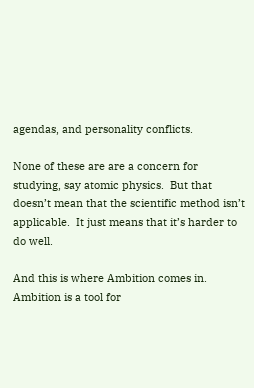agendas, and personality conflicts.

None of these are are a concern for studying, say atomic physics.  But that doesn’t mean that the scientific method isn’t applicable.  It just means that it’s harder to do well.

And this is where Ambition comes in. Ambition is a tool for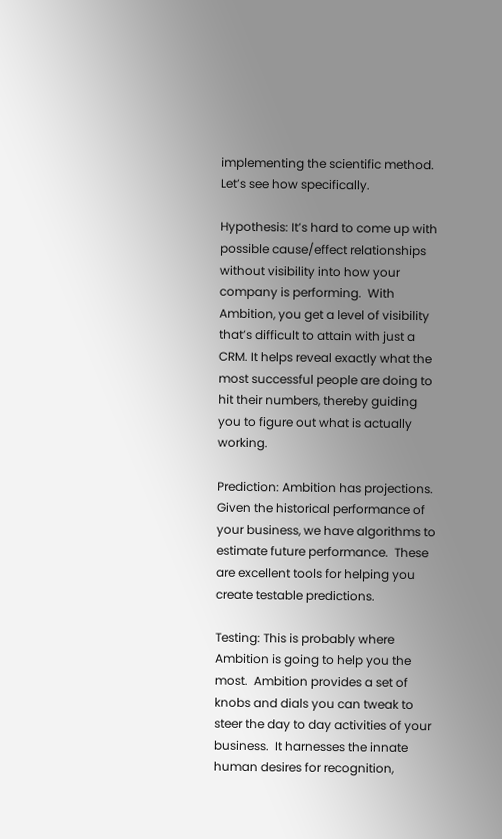implementing the scientific method. Let’s see how specifically.

Hypothesis: It’s hard to come up with possible cause/effect relationships without visibility into how your company is performing.  With Ambition, you get a level of visibility that’s difficult to attain with just a CRM. It helps reveal exactly what the most successful people are doing to hit their numbers, thereby guiding you to figure out what is actually working.

Prediction: Ambition has projections.  Given the historical performance of your business, we have algorithms to estimate future performance.  These are excellent tools for helping you create testable predictions.

Testing: This is probably where Ambition is going to help you the most.  Ambition provides a set of knobs and dials you can tweak to steer the day to day activities of your business.  It harnesses the innate human desires for recognition,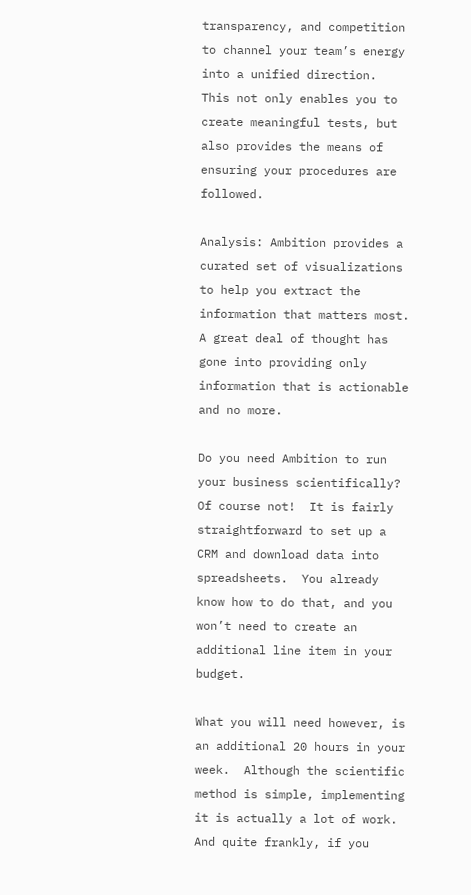transparency, and competition to channel your team’s energy into a unified direction.  This not only enables you to create meaningful tests, but also provides the means of ensuring your procedures are followed.

Analysis: Ambition provides a curated set of visualizations to help you extract the information that matters most.  A great deal of thought has gone into providing only information that is actionable and no more.

Do you need Ambition to run your business scientifically?  Of course not!  It is fairly straightforward to set up a CRM and download data into spreadsheets.  You already know how to do that, and you won’t need to create an additional line item in your budget.

What you will need however, is an additional 20 hours in your week.  Although the scientific method is simple, implementing it is actually a lot of work.  And quite frankly, if you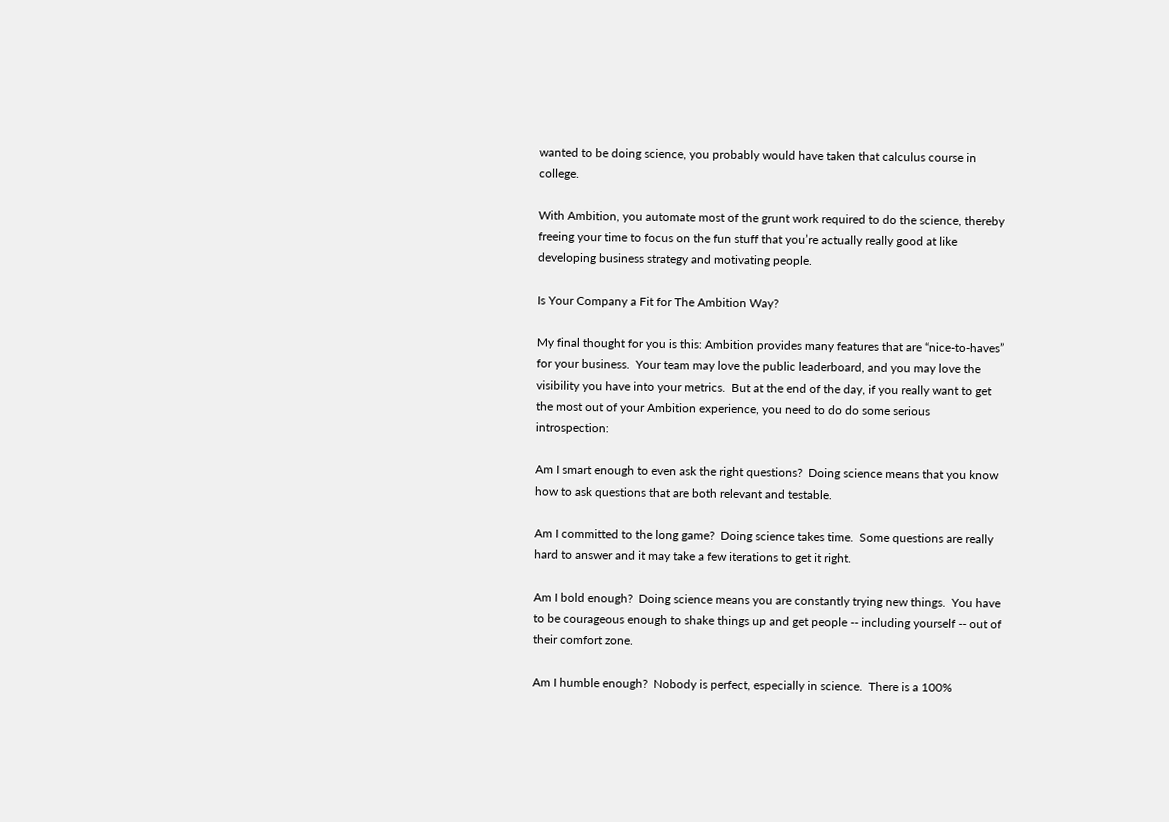wanted to be doing science, you probably would have taken that calculus course in college.

With Ambition, you automate most of the grunt work required to do the science, thereby freeing your time to focus on the fun stuff that you’re actually really good at like developing business strategy and motivating people.

Is Your Company a Fit for The Ambition Way?

My final thought for you is this: Ambition provides many features that are “nice-to-haves” for your business.  Your team may love the public leaderboard, and you may love the visibility you have into your metrics.  But at the end of the day, if you really want to get the most out of your Ambition experience, you need to do do some serious introspection:

Am I smart enough to even ask the right questions?  Doing science means that you know how to ask questions that are both relevant and testable.

Am I committed to the long game?  Doing science takes time.  Some questions are really hard to answer and it may take a few iterations to get it right.

Am I bold enough?  Doing science means you are constantly trying new things.  You have to be courageous enough to shake things up and get people -- including yourself -- out of their comfort zone.

Am I humble enough?  Nobody is perfect, especially in science.  There is a 100%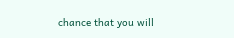chance that you will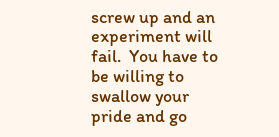screw up and an experiment will fail.  You have to be willing to swallow your pride and go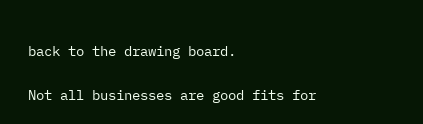back to the drawing board.

Not all businesses are good fits for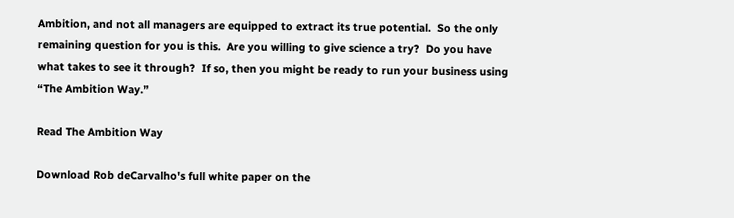Ambition, and not all managers are equipped to extract its true potential.  So the only remaining question for you is this.  Are you willing to give science a try?  Do you have what takes to see it through?  If so, then you might be ready to run your business using “The Ambition Way.”

Read The Ambition Way

Download Rob deCarvalho's full white paper on the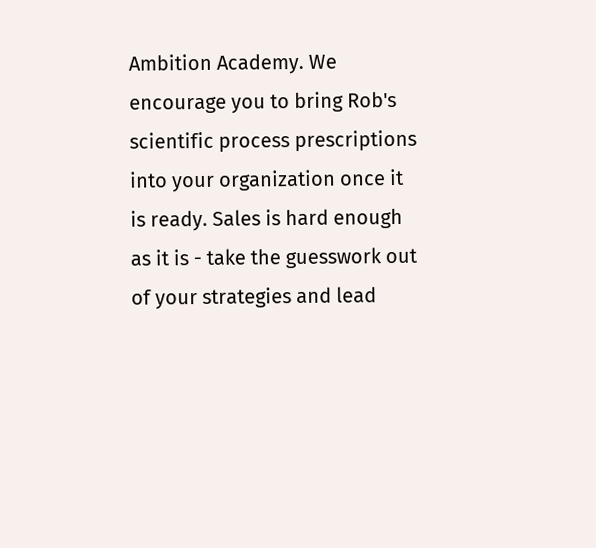Ambition Academy. We encourage you to bring Rob's scientific process prescriptions into your organization once it is ready. Sales is hard enough as it is - take the guesswork out of your strategies and lead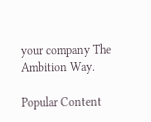your company The Ambition Way.

Popular Content